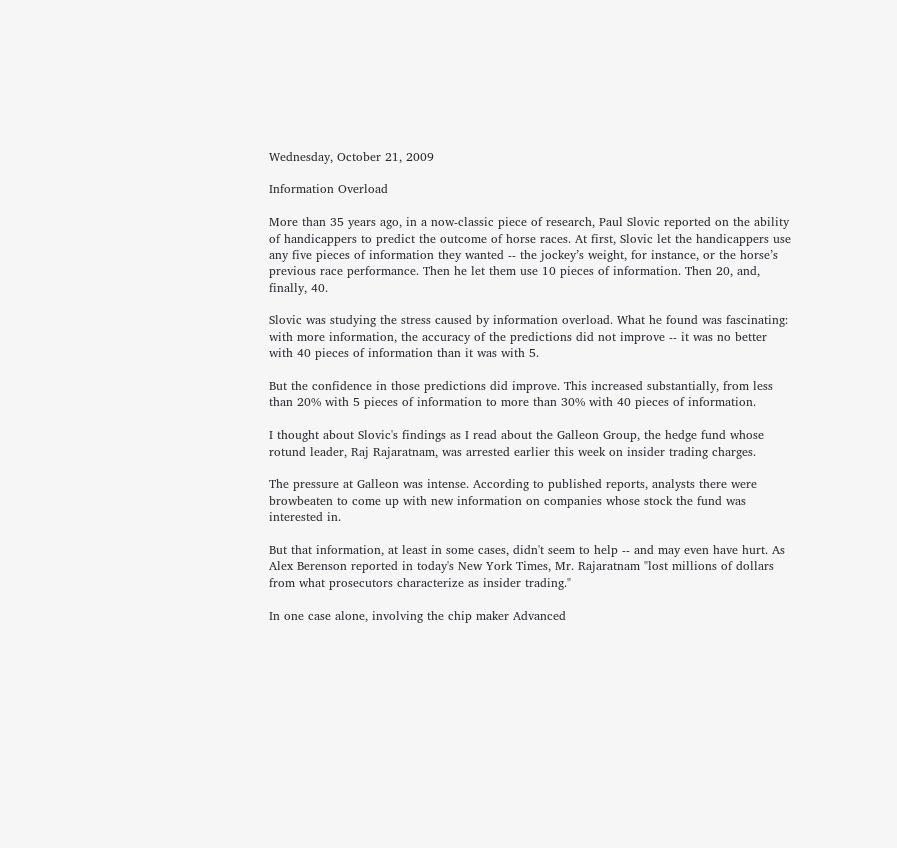Wednesday, October 21, 2009

Information Overload

More than 35 years ago, in a now-classic piece of research, Paul Slovic reported on the ability of handicappers to predict the outcome of horse races. At first, Slovic let the handicappers use any five pieces of information they wanted -- the jockey’s weight, for instance, or the horse’s previous race performance. Then he let them use 10 pieces of information. Then 20, and, finally, 40.

Slovic was studying the stress caused by information overload. What he found was fascinating: with more information, the accuracy of the predictions did not improve -- it was no better with 40 pieces of information than it was with 5.

But the confidence in those predictions did improve. This increased substantially, from less than 20% with 5 pieces of information to more than 30% with 40 pieces of information.

I thought about Slovic's findings as I read about the Galleon Group, the hedge fund whose rotund leader, Raj Rajaratnam, was arrested earlier this week on insider trading charges.

The pressure at Galleon was intense. According to published reports, analysts there were browbeaten to come up with new information on companies whose stock the fund was interested in.

But that information, at least in some cases, didn't seem to help -- and may even have hurt. As Alex Berenson reported in today's New York Times, Mr. Rajaratnam "lost millions of dollars from what prosecutors characterize as insider trading."

In one case alone, involving the chip maker Advanced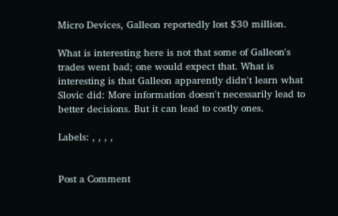Micro Devices, Galleon reportedly lost $30 million.

What is interesting here is not that some of Galleon's trades went bad; one would expect that. What is interesting is that Galleon apparently didn't learn what Slovic did: More information doesn't necessarily lead to better decisions. But it can lead to costly ones.

Labels: , , , ,


Post a Comment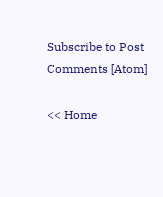Subscribe to Post Comments [Atom]

<< Home